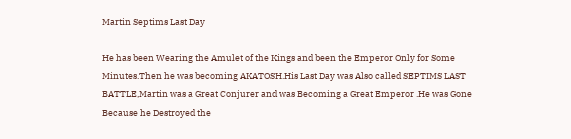Martin Septims Last Day

He has been Wearing the Amulet of the Kings and been the Emperor Only for Some Minutes.Then he was becoming AKATOSH.His Last Day was Also called SEPTIMS LAST BATTLE,Martin was a Great Conjurer and was Becoming a Great Emperor .He was Gone Because he Destroyed the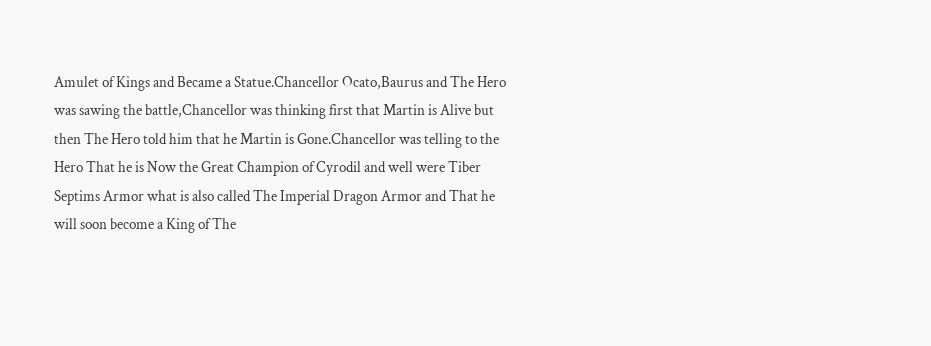Amulet of Kings and Became a Statue.Chancellor Ocato,Baurus and The Hero was sawing the battle,Chancellor was thinking first that Martin is Alive but then The Hero told him that he Martin is Gone.Chancellor was telling to the Hero That he is Now the Great Champion of Cyrodil and well were Tiber Septims Armor what is also called The Imperial Dragon Armor and That he will soon become a King of The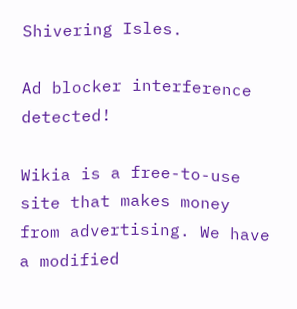Shivering Isles.

Ad blocker interference detected!

Wikia is a free-to-use site that makes money from advertising. We have a modified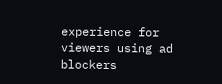experience for viewers using ad blockers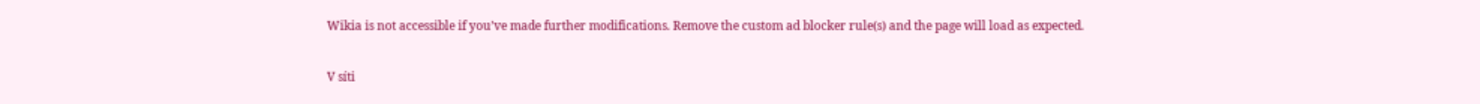Wikia is not accessible if you’ve made further modifications. Remove the custom ad blocker rule(s) and the page will load as expected.

V síti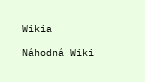Wikia

Náhodná Wiki